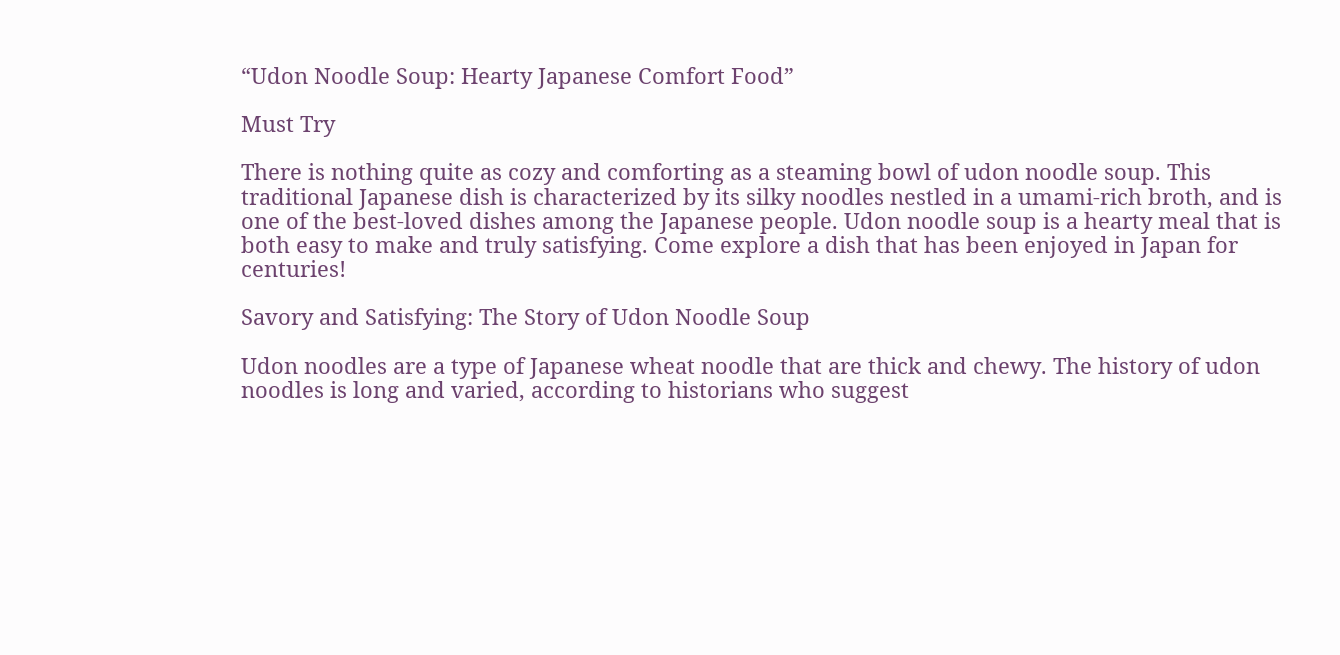“Udon Noodle Soup: Hearty Japanese Comfort Food”

Must Try

There is nothing quite as cozy and comforting as a steaming bowl of udon noodle soup. This traditional Japanese dish is characterized by its silky noodles nestled in a umami-rich broth, and is one of the best-loved dishes among the Japanese people. Udon noodle soup is a hearty meal that is both easy to make and truly satisfying. Come explore a dish that has been enjoyed in Japan for centuries!

Savory and Satisfying: The Story of Udon Noodle Soup

Udon noodles are a type of Japanese wheat noodle that are thick and chewy. The history of udon noodles is long and varied, according to historians who suggest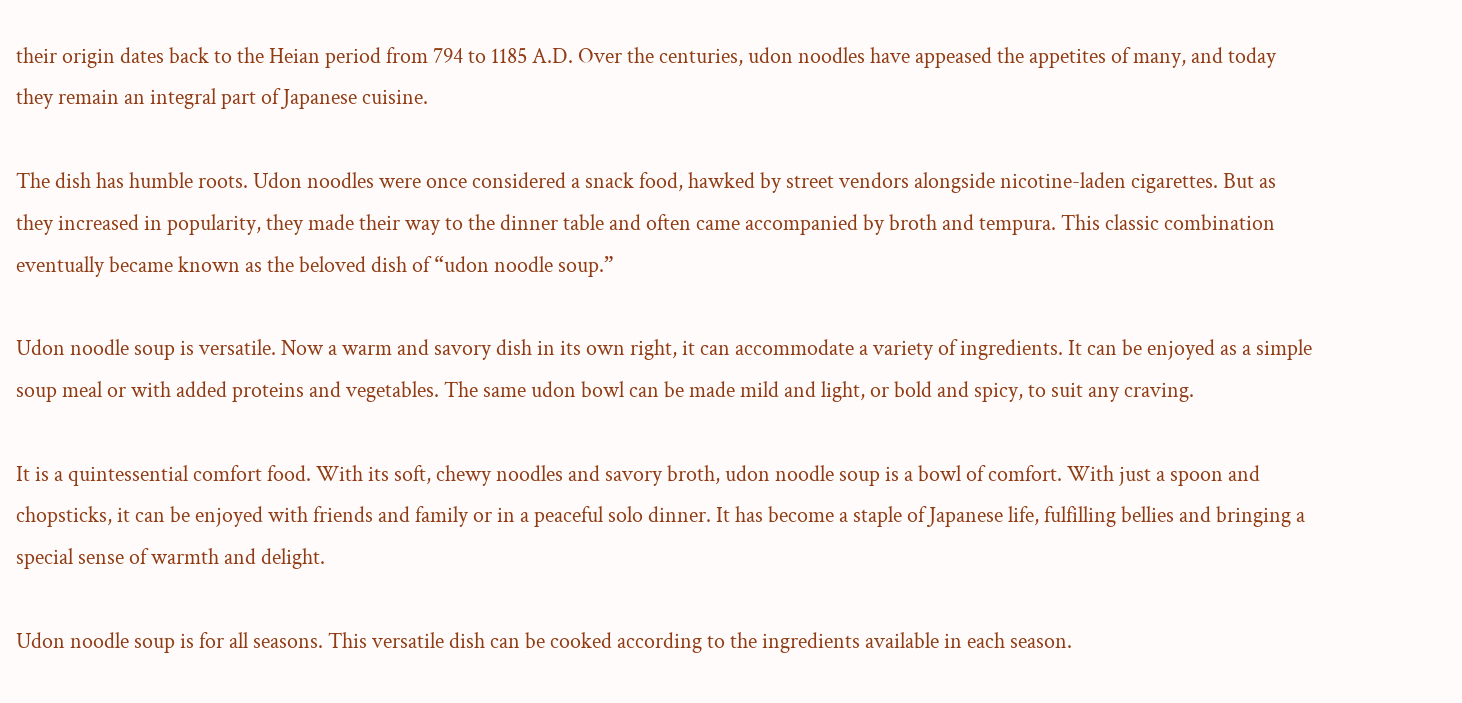their origin dates back to the Heian period from 794 to 1185 A.D. Over the centuries, udon noodles have appeased the appetites of many, and today they remain an integral part of Japanese cuisine.

The dish has humble roots. Udon noodles were once considered a snack food, hawked by street vendors alongside nicotine-laden cigarettes. But as they increased in popularity, they made their way to the dinner table and often came accompanied by broth and tempura. This classic combination eventually became known as the beloved dish of “udon noodle soup.”

Udon noodle soup is versatile. Now a warm and savory dish in its own right, it can accommodate a variety of ingredients. It can be enjoyed as a simple soup meal or with added proteins and vegetables. The same udon bowl can be made mild and light, or bold and spicy, to suit any craving.

It is a quintessential comfort food. With its soft, chewy noodles and savory broth, udon noodle soup is a bowl of comfort. With just a spoon and chopsticks, it can be enjoyed with friends and family or in a peaceful solo dinner. It has become a staple of Japanese life, fulfilling bellies and bringing a special sense of warmth and delight.

Udon noodle soup is for all seasons. This versatile dish can be cooked according to the ingredients available in each season.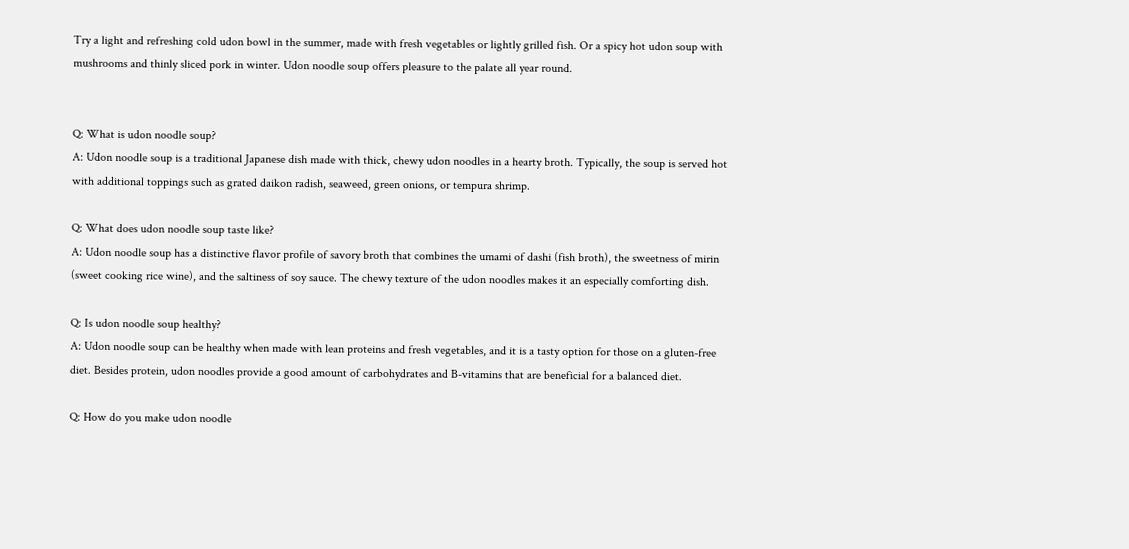Try a light and refreshing cold udon bowl in the summer, made with fresh vegetables or lightly grilled fish. Or a spicy hot udon soup with mushrooms and thinly sliced pork in winter. Udon noodle soup offers pleasure to the palate all year round.


Q: What is udon noodle soup?
A: Udon noodle soup is a traditional Japanese dish made with thick, chewy udon noodles in a hearty broth. Typically, the soup is served hot with additional toppings such as grated daikon radish, seaweed, green onions, or tempura shrimp.

Q: What does udon noodle soup taste like?
A: Udon noodle soup has a distinctive flavor profile of savory broth that combines the umami of dashi (fish broth), the sweetness of mirin (sweet cooking rice wine), and the saltiness of soy sauce. The chewy texture of the udon noodles makes it an especially comforting dish.

Q: Is udon noodle soup healthy?
A: Udon noodle soup can be healthy when made with lean proteins and fresh vegetables, and it is a tasty option for those on a gluten-free diet. Besides protein, udon noodles provide a good amount of carbohydrates and B-vitamins that are beneficial for a balanced diet.

Q: How do you make udon noodle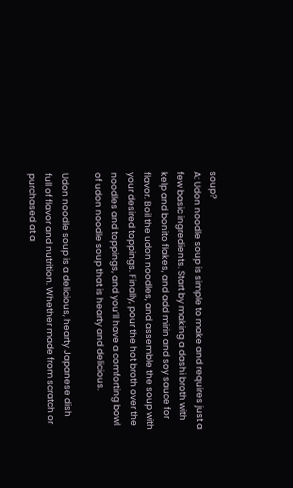soup?
A: Udon noodle soup is simple to make and requires just a few basic ingredients. Start by making a dashi broth with kelp and bonito flakes, and add mirin and soy sauce for flavor. Boil the udon noodles, and assemble the soup with your desired toppings. Finally, pour the hot broth over the noodles and toppings, and you’ll have a comforting bowl of udon noodle soup that is hearty and delicious.

Udon noodle soup is a delicious, hearty Japanese dish full of flavor and nutrition. Whether made from scratch or purchased at a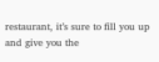restaurant, it’s sure to fill you up and give you the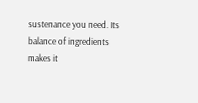sustenance you need. Its balance of ingredients makes it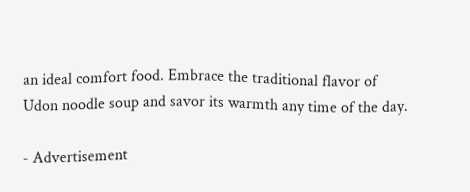an ideal comfort food. Embrace the traditional flavor of Udon noodle soup and savor its warmth any time of the day.

- Advertisement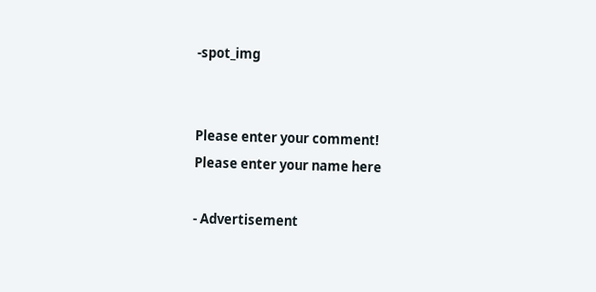-spot_img


Please enter your comment!
Please enter your name here

- Advertisement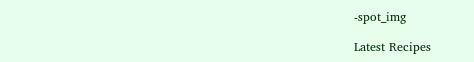-spot_img

Latest Recipes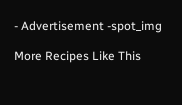- Advertisement -spot_img

More Recipes Like This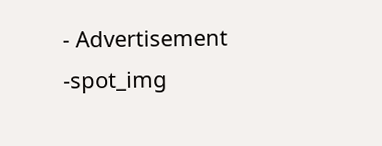- Advertisement -spot_img